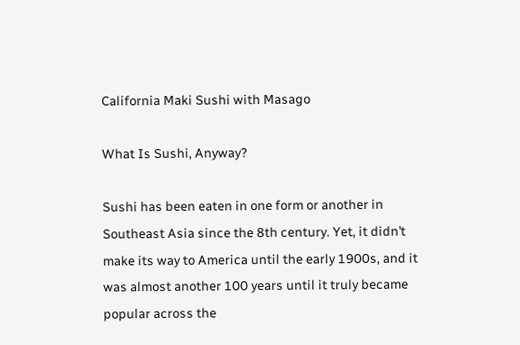California Maki Sushi with Masago

What Is Sushi, Anyway?

Sushi has been eaten in one form or another in Southeast Asia since the 8th century. Yet, it didn’t make its way to America until the early 1900s, and it was almost another 100 years until it truly became popular across the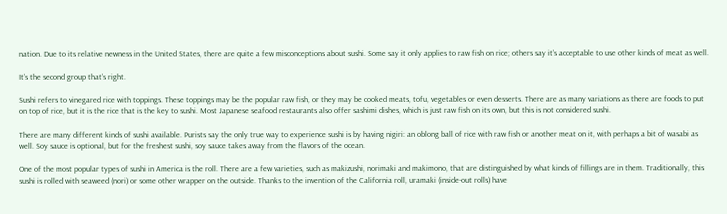nation. Due to its relative newness in the United States, there are quite a few misconceptions about sushi. Some say it only applies to raw fish on rice; others say it’s acceptable to use other kinds of meat as well.

It’s the second group that’s right.

Sushi refers to vinegared rice with toppings. These toppings may be the popular raw fish, or they may be cooked meats, tofu, vegetables or even desserts. There are as many variations as there are foods to put on top of rice, but it is the rice that is the key to sushi. Most Japanese seafood restaurants also offer sashimi dishes, which is just raw fish on its own, but this is not considered sushi.

There are many different kinds of sushi available. Purists say the only true way to experience sushi is by having nigiri: an oblong ball of rice with raw fish or another meat on it, with perhaps a bit of wasabi as well. Soy sauce is optional, but for the freshest sushi, soy sauce takes away from the flavors of the ocean.

One of the most popular types of sushi in America is the roll. There are a few varieties, such as makizushi, norimaki and makimono, that are distinguished by what kinds of fillings are in them. Traditionally, this sushi is rolled with seaweed (nori) or some other wrapper on the outside. Thanks to the invention of the California roll, uramaki (inside-out rolls) have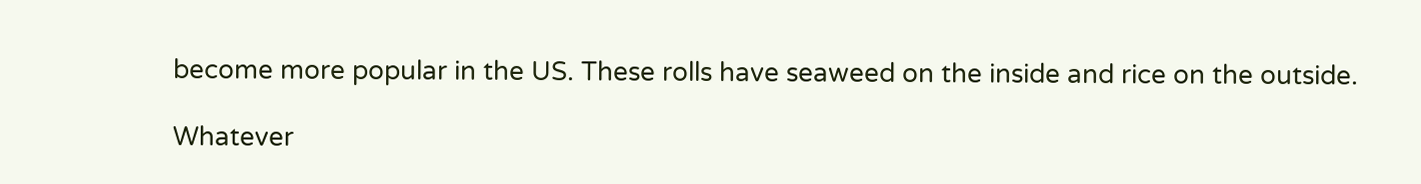become more popular in the US. These rolls have seaweed on the inside and rice on the outside.

Whatever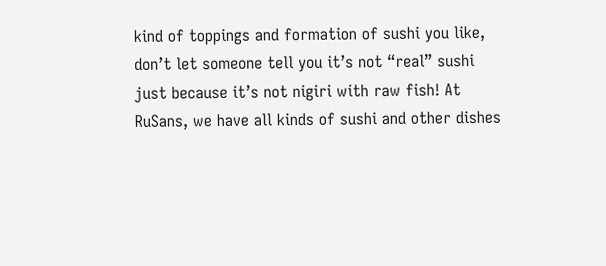kind of toppings and formation of sushi you like, don’t let someone tell you it’s not “real” sushi just because it’s not nigiri with raw fish! At RuSans, we have all kinds of sushi and other dishes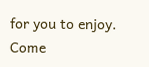for you to enjoy. Come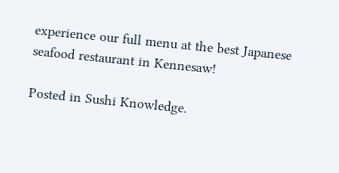experience our full menu at the best Japanese seafood restaurant in Kennesaw!

Posted in Sushi Knowledge.